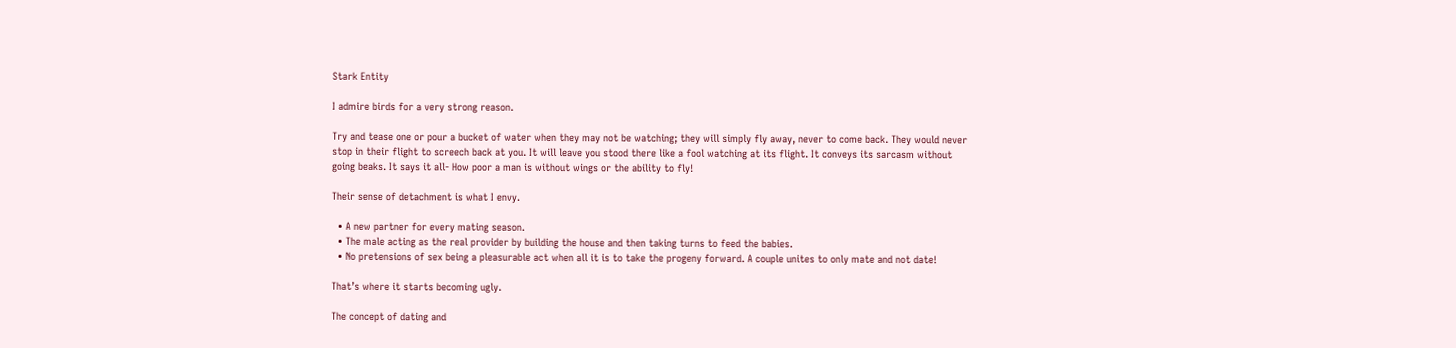Stark Entity

I admire birds for a very strong reason.

Try and tease one or pour a bucket of water when they may not be watching; they will simply fly away, never to come back. They would never stop in their flight to screech back at you. It will leave you stood there like a fool watching at its flight. It conveys its sarcasm without going beaks. It says it all- How poor a man is without wings or the ability to fly!

Their sense of detachment is what I envy.

  • A new partner for every mating season.
  • The male acting as the real provider by building the house and then taking turns to feed the babies.
  • No pretensions of sex being a pleasurable act when all it is to take the progeny forward. A couple unites to only mate and not date!

That’s where it starts becoming ugly.

The concept of dating and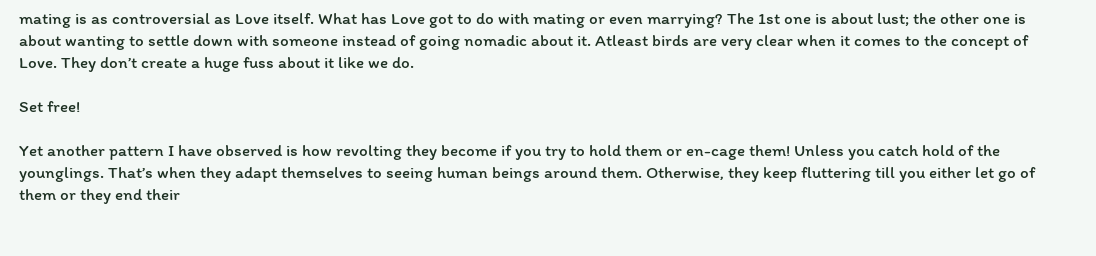mating is as controversial as Love itself. What has Love got to do with mating or even marrying? The 1st one is about lust; the other one is about wanting to settle down with someone instead of going nomadic about it. Atleast birds are very clear when it comes to the concept of Love. They don’t create a huge fuss about it like we do.

Set free!

Yet another pattern I have observed is how revolting they become if you try to hold them or en-cage them! Unless you catch hold of the younglings. That’s when they adapt themselves to seeing human beings around them. Otherwise, they keep fluttering till you either let go of them or they end their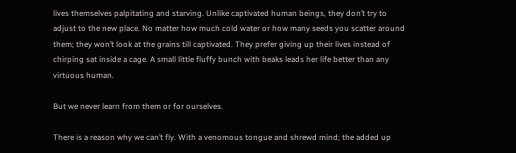lives themselves palpitating and starving. Unlike captivated human beings, they don’t try to adjust to the new place. No matter how much cold water or how many seeds you scatter around them; they won’t look at the grains till captivated. They prefer giving up their lives instead of chirping sat inside a cage. A small little fluffy bunch with beaks leads her life better than any virtuous human.

But we never learn from them or for ourselves.

There is a reason why we can’t fly. With a venomous tongue and shrewd mind; the added up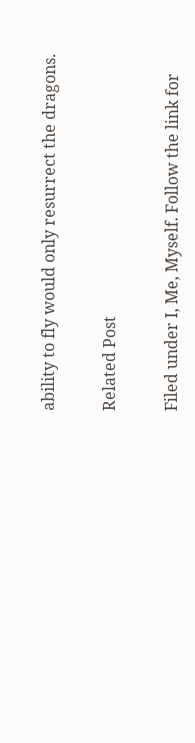ability to fly would only resurrect the dragons.


Related Post


Filed under I, Me, Myself. Follow the link for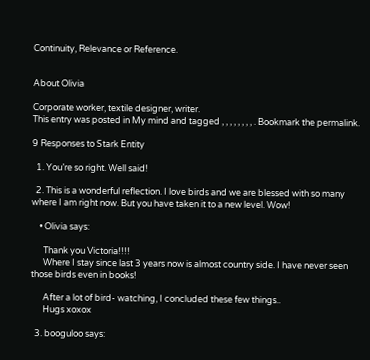Continuity, Relevance or Reference.


About Olivia

Corporate worker, textile designer, writer.
This entry was posted in My mind and tagged , , , , , , , , . Bookmark the permalink.

9 Responses to Stark Entity

  1. You’re so right. Well said!

  2. This is a wonderful reflection. I love birds and we are blessed with so many where I am right now. But you have taken it to a new level. Wow!

    • Olivia says:

      Thank you Victoria!!!!
      Where I stay since last 3 years now is almost country side. I have never seen those birds even in books!

      After a lot of bird- watching, I concluded these few things..
      Hugs xoxox

  3. booguloo says: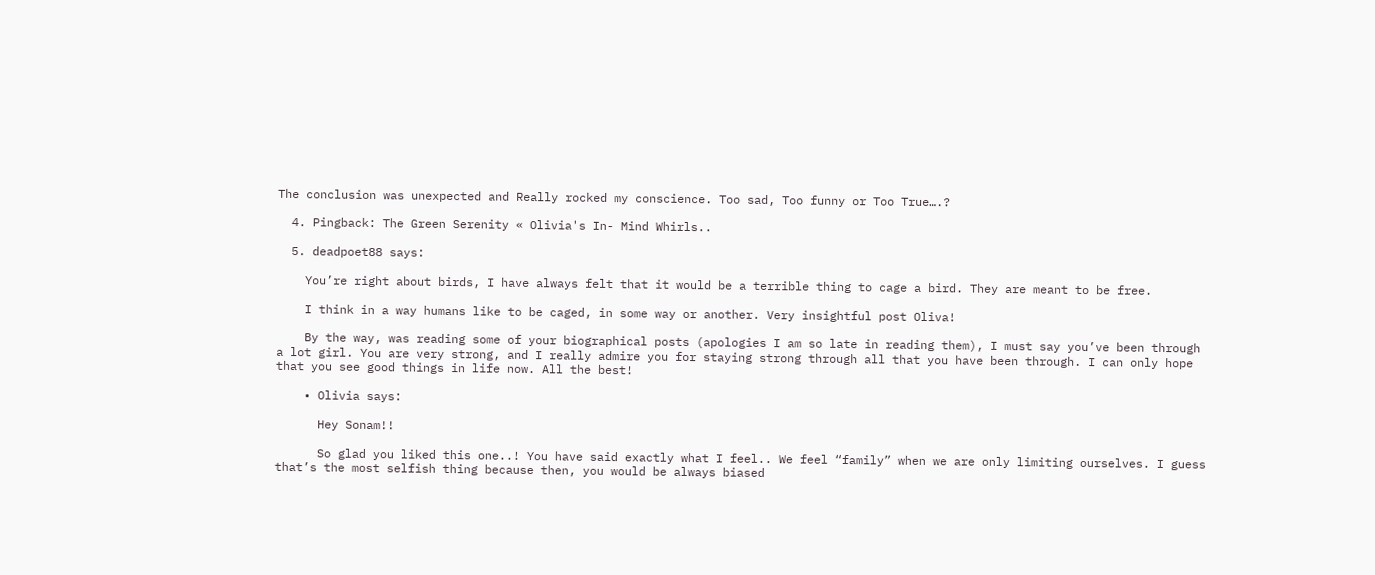The conclusion was unexpected and Really rocked my conscience. Too sad, Too funny or Too True….?

  4. Pingback: The Green Serenity « Olivia's In- Mind Whirls..

  5. deadpoet88 says:

    You’re right about birds, I have always felt that it would be a terrible thing to cage a bird. They are meant to be free.

    I think in a way humans like to be caged, in some way or another. Very insightful post Oliva!

    By the way, was reading some of your biographical posts (apologies I am so late in reading them), I must say you’ve been through a lot girl. You are very strong, and I really admire you for staying strong through all that you have been through. I can only hope that you see good things in life now. All the best!

    • Olivia says:

      Hey Sonam!!

      So glad you liked this one..! You have said exactly what I feel.. We feel “family” when we are only limiting ourselves. I guess that’s the most selfish thing because then, you would be always biased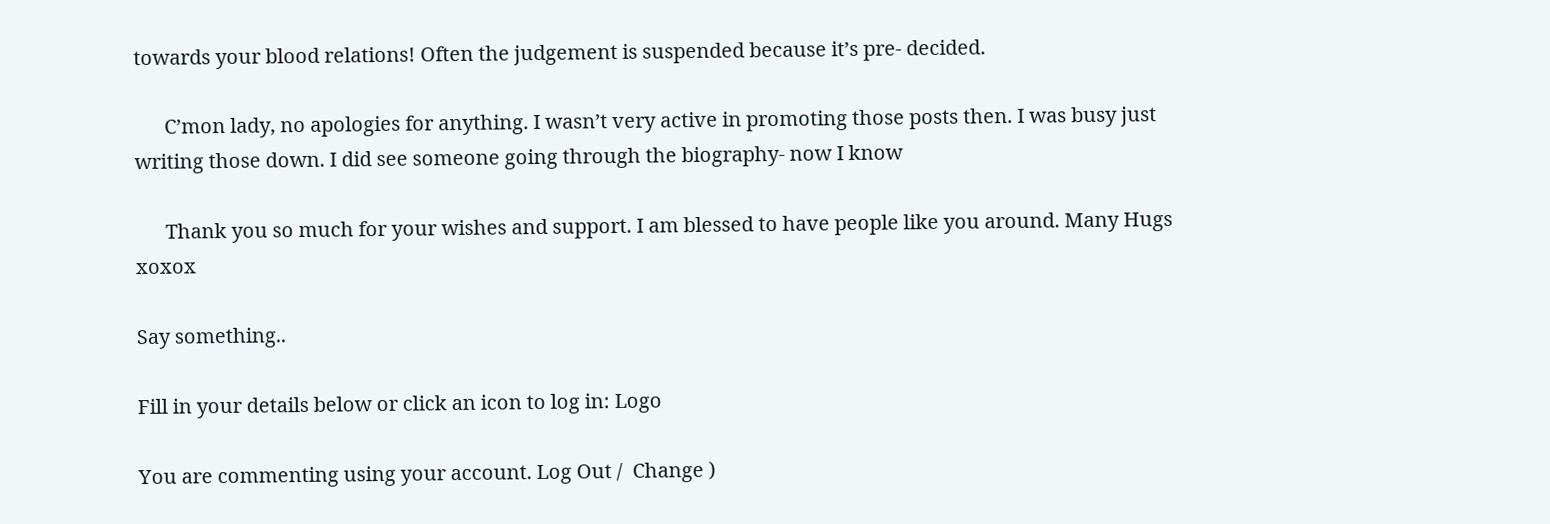towards your blood relations! Often the judgement is suspended because it’s pre- decided.

      C’mon lady, no apologies for anything. I wasn’t very active in promoting those posts then. I was busy just writing those down. I did see someone going through the biography- now I know

      Thank you so much for your wishes and support. I am blessed to have people like you around. Many Hugs xoxox

Say something..

Fill in your details below or click an icon to log in: Logo

You are commenting using your account. Log Out /  Change )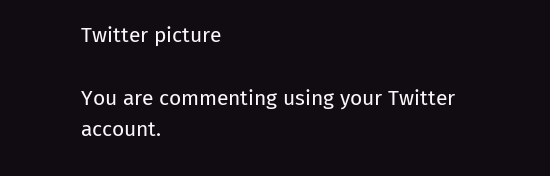Twitter picture

You are commenting using your Twitter account.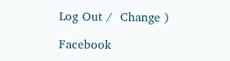Log Out /  Change )

Facebook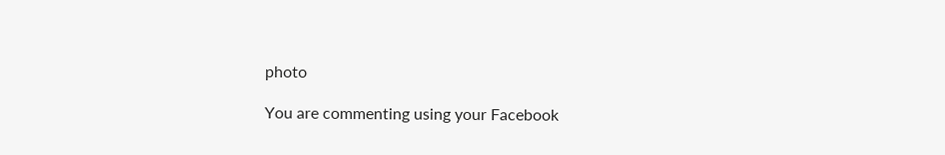photo

You are commenting using your Facebook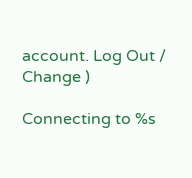account. Log Out /  Change )

Connecting to %s